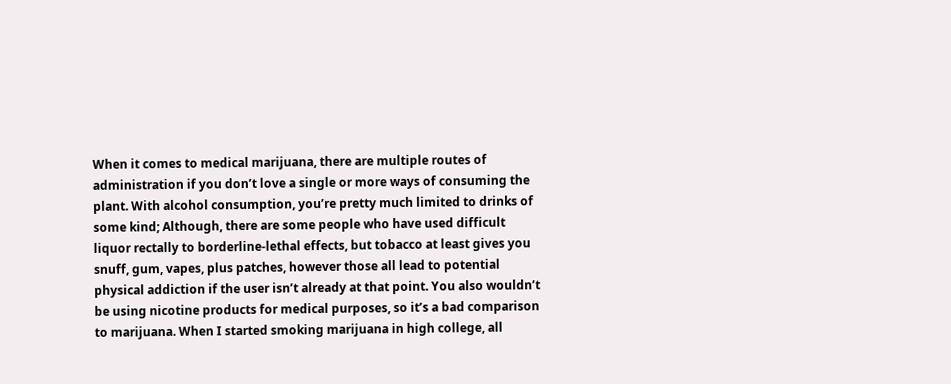When it comes to medical marijuana, there are multiple routes of administration if you don’t love a single or more ways of consuming the plant. With alcohol consumption, you’re pretty much limited to drinks of some kind; Although, there are some people who have used difficult liquor rectally to borderline-lethal effects, but tobacco at least gives you snuff, gum, vapes, plus patches, however those all lead to potential physical addiction if the user isn’t already at that point. You also wouldn’t be using nicotine products for medical purposes, so it’s a bad comparison to marijuana. When I started smoking marijuana in high college, all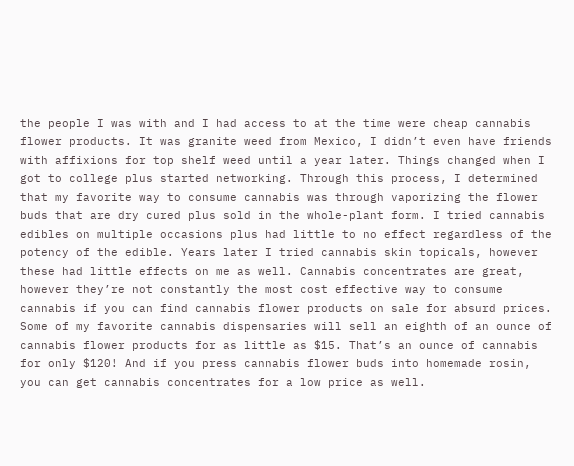the people I was with and I had access to at the time were cheap cannabis flower products. It was granite weed from Mexico, I didn’t even have friends with affixions for top shelf weed until a year later. Things changed when I got to college plus started networking. Through this process, I determined that my favorite way to consume cannabis was through vaporizing the flower buds that are dry cured plus sold in the whole-plant form. I tried cannabis edibles on multiple occasions plus had little to no effect regardless of the potency of the edible. Years later I tried cannabis skin topicals, however these had little effects on me as well. Cannabis concentrates are great, however they’re not constantly the most cost effective way to consume cannabis if you can find cannabis flower products on sale for absurd prices. Some of my favorite cannabis dispensaries will sell an eighth of an ounce of cannabis flower products for as little as $15. That’s an ounce of cannabis for only $120! And if you press cannabis flower buds into homemade rosin, you can get cannabis concentrates for a low price as well.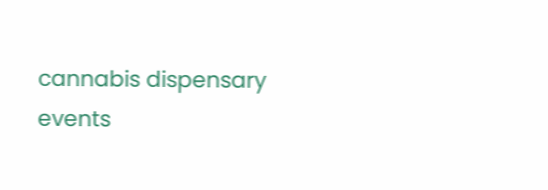cannabis dispensary events